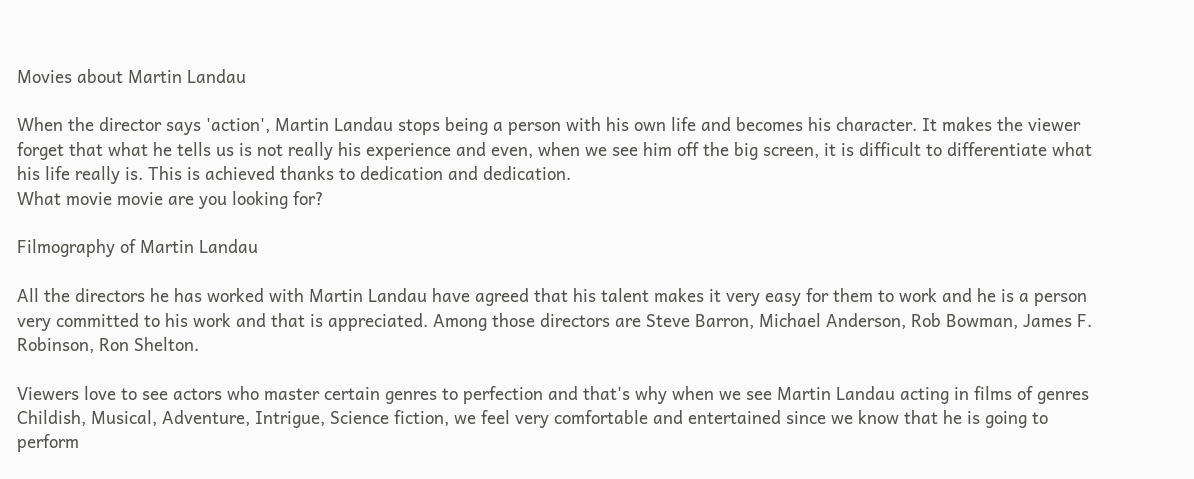Movies about Martin Landau

When the director says 'action', Martin Landau stops being a person with his own life and becomes his character. It makes the viewer forget that what he tells us is not really his experience and even, when we see him off the big screen, it is difficult to differentiate what his life really is. This is achieved thanks to dedication and dedication.
What movie movie are you looking for?

Filmography of Martin Landau

All the directors he has worked with Martin Landau have agreed that his talent makes it very easy for them to work and he is a person very committed to his work and that is appreciated. Among those directors are Steve Barron, Michael Anderson, Rob Bowman, James F. Robinson, Ron Shelton.

Viewers love to see actors who master certain genres to perfection and that's why when we see Martin Landau acting in films of genres Childish, Musical, Adventure, Intrigue, Science fiction, we feel very comfortable and entertained since we know that he is going to perform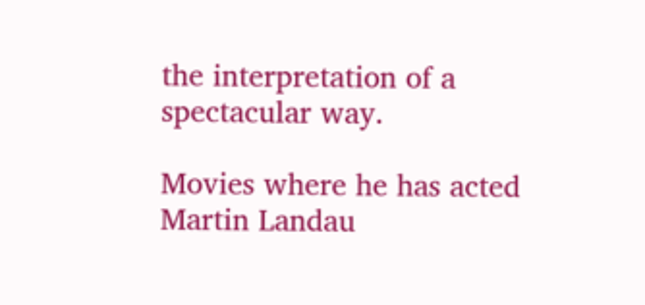the interpretation of a spectacular way.

Movies where he has acted Martin Landau